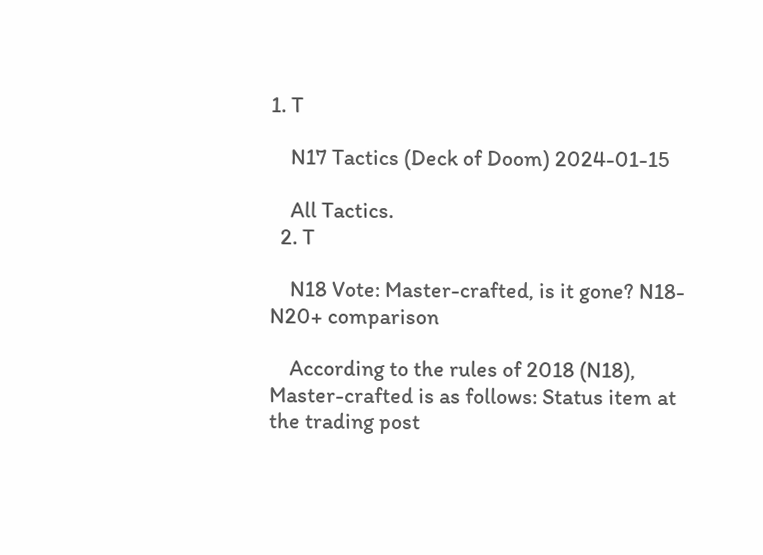1. T

    N17 Tactics (Deck of Doom) 2024-01-15

    All Tactics.
  2. T

    N18 Vote: Master-crafted, is it gone? N18-N20+ comparison

    According to the rules of 2018 (N18), Master-crafted is as follows: Status item at the trading post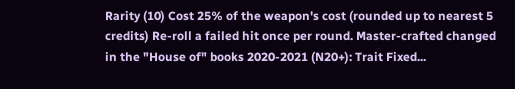Rarity (10) Cost 25% of the weapon's cost (rounded up to nearest 5 credits) Re-roll a failed hit once per round. Master-crafted changed in the "House of" books 2020-2021 (N20+): Trait Fixed...